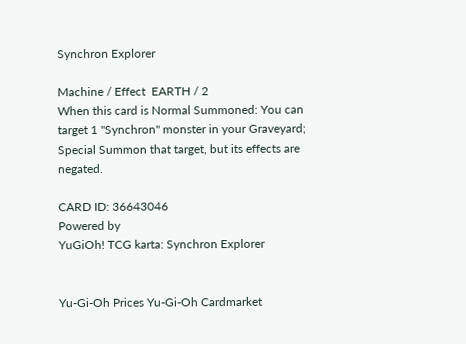Synchron Explorer

Machine / Effect  EARTH / 2
When this card is Normal Summoned: You can target 1 "Synchron" monster in your Graveyard; Special Summon that target, but its effects are negated.

CARD ID: 36643046
Powered by
YuGiOh! TCG karta: Synchron Explorer


Yu-Gi-Oh Prices Yu-Gi-Oh Cardmarket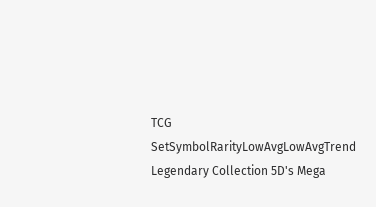TCG SetSymbolRarityLowAvgLowAvgTrend
Legendary Collection 5D's Mega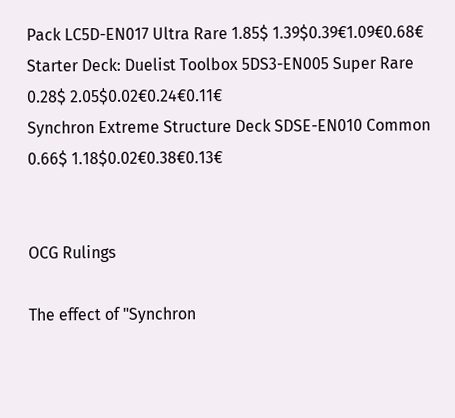Pack LC5D-EN017 Ultra Rare 1.85$ 1.39$0.39€1.09€0.68€
Starter Deck: Duelist Toolbox 5DS3-EN005 Super Rare 0.28$ 2.05$0.02€0.24€0.11€
Synchron Extreme Structure Deck SDSE-EN010 Common 0.66$ 1.18$0.02€0.38€0.13€


OCG Rulings

The effect of "Synchron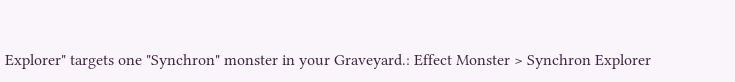Explorer" targets one "Synchron" monster in your Graveyard.: Effect Monster > Synchron Explorer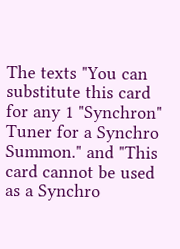The texts "You can substitute this card for any 1 "Synchron" Tuner for a Synchro Summon." and "This card cannot be used as a Synchro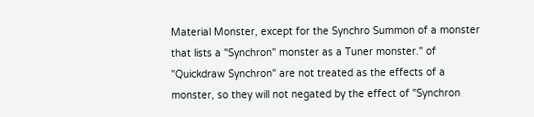Material Monster, except for the Synchro Summon of a monster that lists a "Synchron" monster as a Tuner monster." of "Quickdraw Synchron" are not treated as the effects of a monster, so they will not negated by the effect of "Synchron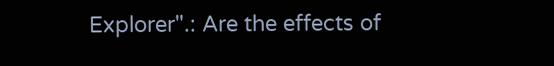Explorer".: Are the effects of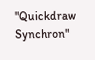"Quickdraw Synchron"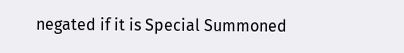negated if it is Special Summoned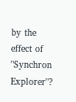by the effect of "Synchron Explorer"?